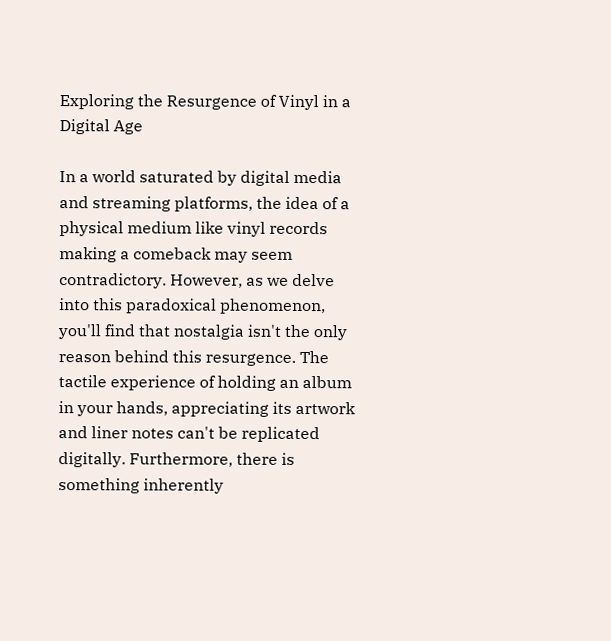Exploring the Resurgence of Vinyl in a Digital Age

In a world saturated by digital media and streaming platforms, the idea of a physical medium like vinyl records making a comeback may seem contradictory. However, as we delve into this paradoxical phenomenon, you'll find that nostalgia isn't the only reason behind this resurgence. The tactile experience of holding an album in your hands, appreciating its artwork and liner notes can't be replicated digitally. Furthermore, there is something inherently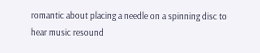romantic about placing a needle on a spinning disc to hear music resound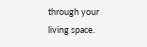through your living space.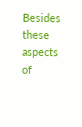Besides these aspects of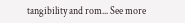tangibility and rom... See more